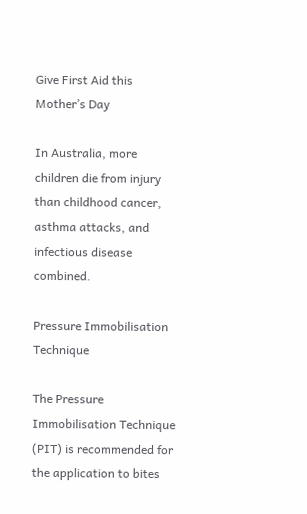Give First Aid this Mother’s Day

In Australia, more children die from injury than childhood cancer, asthma attacks, and infectious disease combined.

Pressure Immobilisation Technique

The Pressure Immobilisation Technique (PIT) is recommended for the application to bites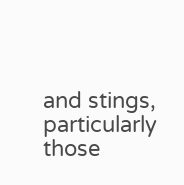and stings, particularly those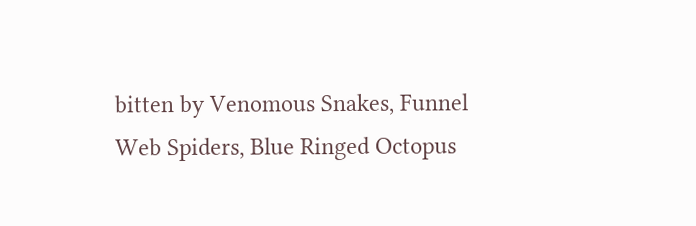bitten by Venomous Snakes, Funnel Web Spiders, Blue Ringed Octopus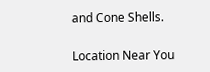and Cone Shells.

Location Near You